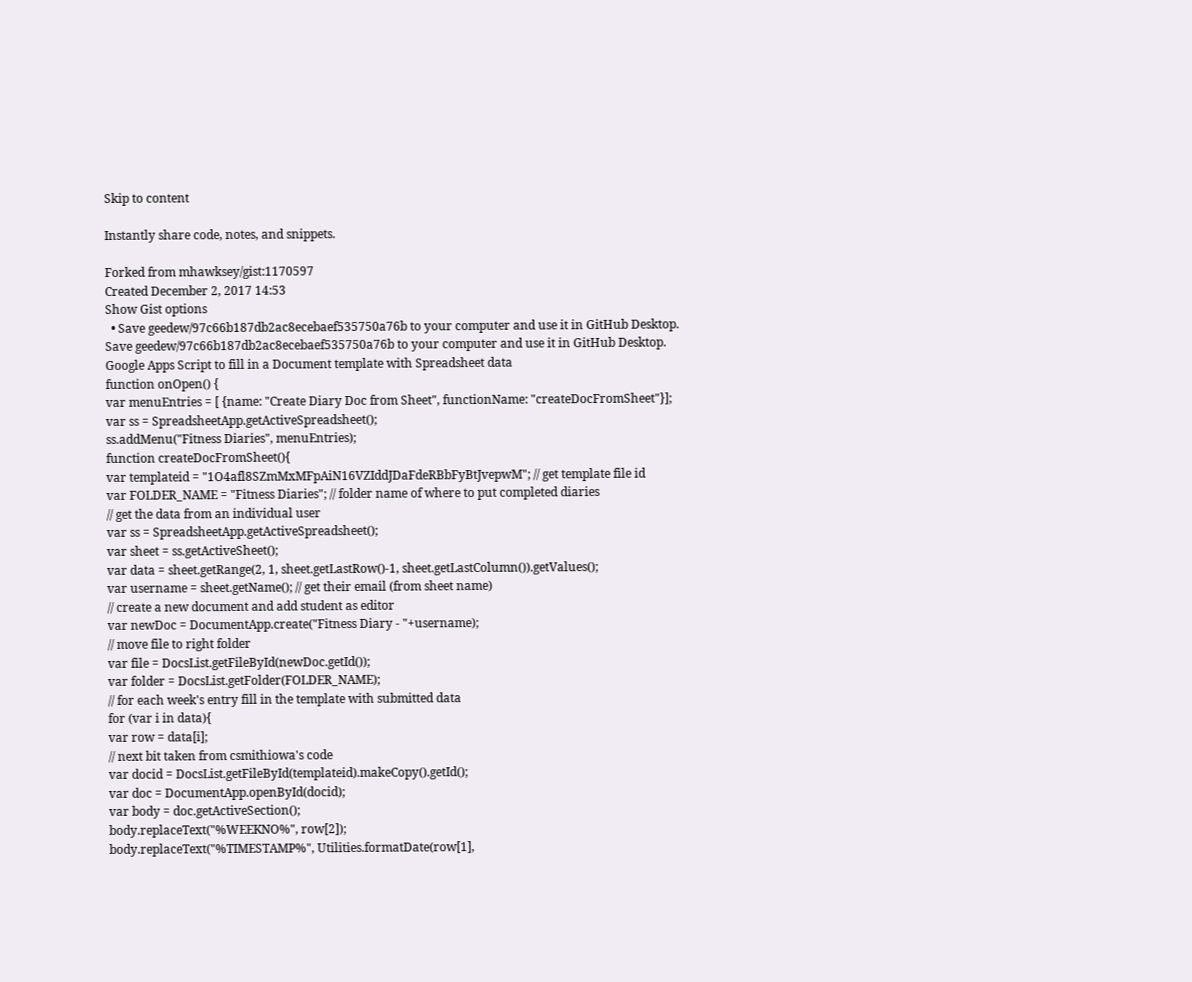Skip to content

Instantly share code, notes, and snippets.

Forked from mhawksey/gist:1170597
Created December 2, 2017 14:53
Show Gist options
  • Save geedew/97c66b187db2ac8ecebaef535750a76b to your computer and use it in GitHub Desktop.
Save geedew/97c66b187db2ac8ecebaef535750a76b to your computer and use it in GitHub Desktop.
Google Apps Script to fill in a Document template with Spreadsheet data
function onOpen() {
var menuEntries = [ {name: "Create Diary Doc from Sheet", functionName: "createDocFromSheet"}];
var ss = SpreadsheetApp.getActiveSpreadsheet();
ss.addMenu("Fitness Diaries", menuEntries);
function createDocFromSheet(){
var templateid = "1O4afl8SZmMxMFpAiN16VZIddJDaFdeRBbFyBtJvepwM"; // get template file id
var FOLDER_NAME = "Fitness Diaries"; // folder name of where to put completed diaries
// get the data from an individual user
var ss = SpreadsheetApp.getActiveSpreadsheet();
var sheet = ss.getActiveSheet();
var data = sheet.getRange(2, 1, sheet.getLastRow()-1, sheet.getLastColumn()).getValues();
var username = sheet.getName(); // get their email (from sheet name)
// create a new document and add student as editor
var newDoc = DocumentApp.create("Fitness Diary - "+username);
// move file to right folder
var file = DocsList.getFileById(newDoc.getId());
var folder = DocsList.getFolder(FOLDER_NAME);
// for each week's entry fill in the template with submitted data
for (var i in data){
var row = data[i];
// next bit taken from csmithiowa's code
var docid = DocsList.getFileById(templateid).makeCopy().getId();
var doc = DocumentApp.openById(docid);
var body = doc.getActiveSection();
body.replaceText("%WEEKNO%", row[2]);
body.replaceText("%TIMESTAMP%", Utilities.formatDate(row[1],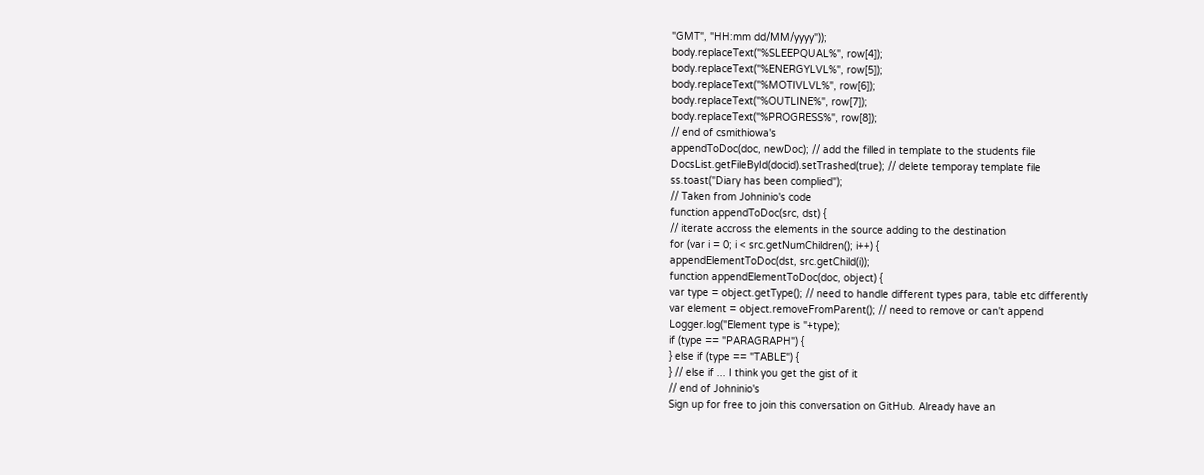"GMT", "HH:mm dd/MM/yyyy"));
body.replaceText("%SLEEPQUAL%", row[4]);
body.replaceText("%ENERGYLVL%", row[5]);
body.replaceText("%MOTIVLVL%", row[6]);
body.replaceText("%OUTLINE%", row[7]);
body.replaceText("%PROGRESS%", row[8]);
// end of csmithiowa's
appendToDoc(doc, newDoc); // add the filled in template to the students file
DocsList.getFileById(docid).setTrashed(true); // delete temporay template file
ss.toast("Diary has been complied");
// Taken from Johninio's code
function appendToDoc(src, dst) {
// iterate accross the elements in the source adding to the destination
for (var i = 0; i < src.getNumChildren(); i++) {
appendElementToDoc(dst, src.getChild(i));
function appendElementToDoc(doc, object) {
var type = object.getType(); // need to handle different types para, table etc differently
var element = object.removeFromParent(); // need to remove or can't append
Logger.log("Element type is "+type);
if (type == "PARAGRAPH") {
} else if (type == "TABLE") {
} // else if ... I think you get the gist of it
// end of Johninio's
Sign up for free to join this conversation on GitHub. Already have an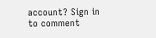account? Sign in to comment